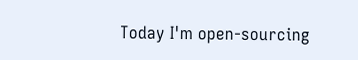Today I'm open-sourcing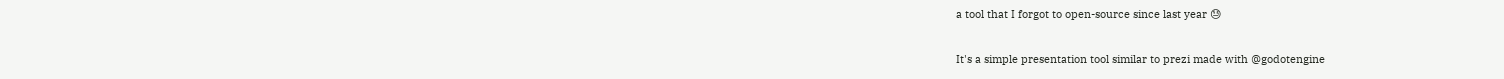a tool that I forgot to open-source since last year 😓

It's a simple presentation tool similar to prezi made with @godotengine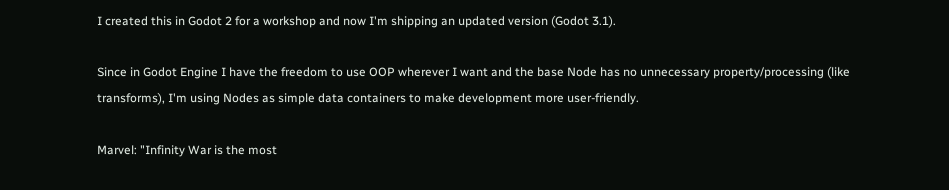I created this in Godot 2 for a workshop and now I'm shipping an updated version (Godot 3.1).

Since in Godot Engine I have the freedom to use OOP wherever I want and the base Node has no unnecessary property/processing (like transforms), I'm using Nodes as simple data containers to make development more user-friendly.

Marvel: "Infinity War is the most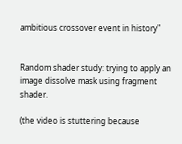ambitious crossover event in history"


Random shader study: trying to apply an image dissolve mask using fragment shader.

(the video is stuttering because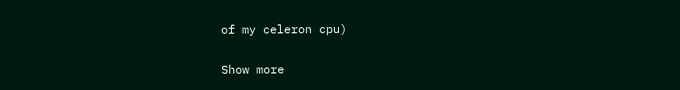of my celeron cpu)

Show more